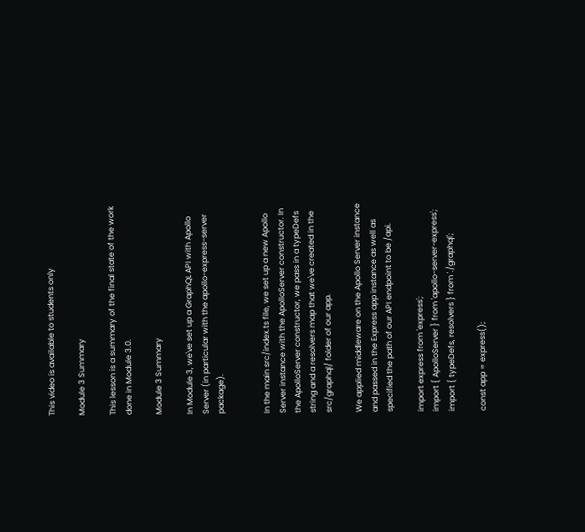This video is available to students only

Module 3 Summary

This lesson is a summary of the final state of the work done in Module 3.0.

Module 3 Summary

In Module 3, we've set up a GraphQL API with Apollo Server (in particular with the apollo-express-server package).


In the main src/index.ts file, we set up a new Apollo Server instance with the ApolloServer constructor. In the ApolloServer constructor, we pass in a typeDefs string and a resolvers map that we've created in the src/graphql/ folder of our app.

We applied middleware on the Apollo Server instance and passed in the Express app instance as well as specified the path of our API endpoint to be /api.

import express from 'express';
import { ApolloServer } from 'apollo-server-express';
import { typeDefs, resolvers } from './graphql';

const app = express();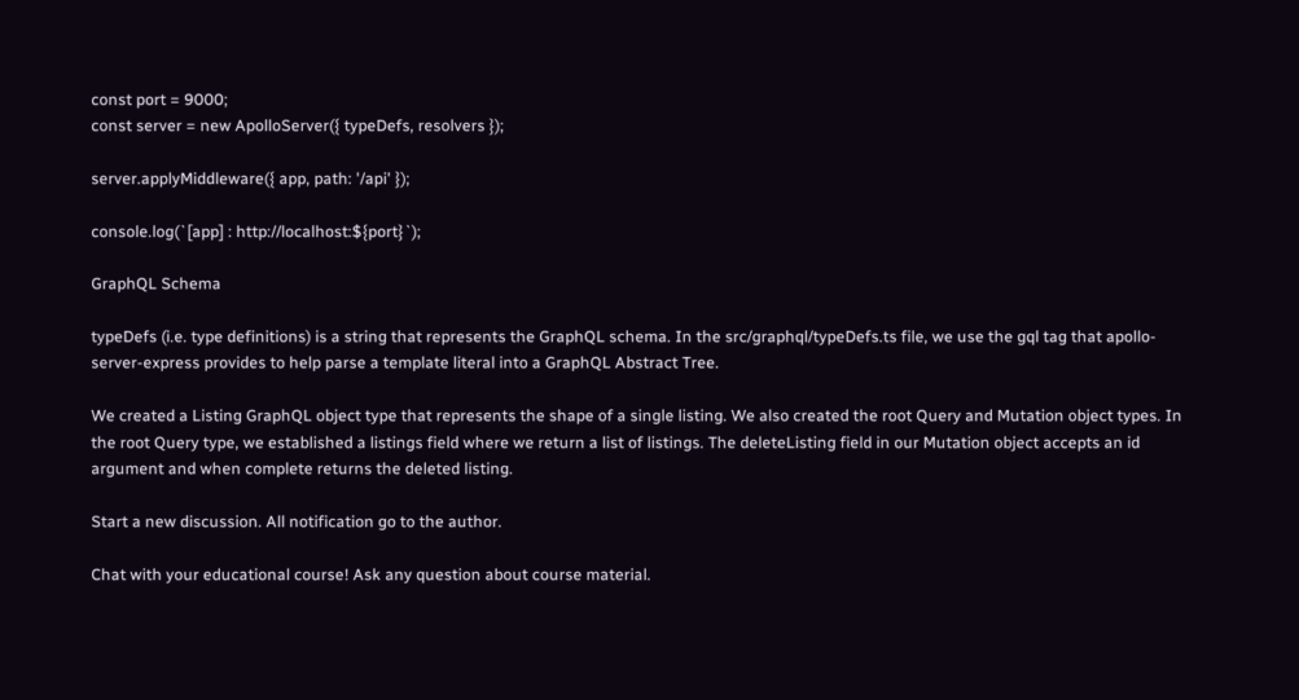const port = 9000;
const server = new ApolloServer({ typeDefs, resolvers });

server.applyMiddleware({ app, path: '/api' });

console.log(`[app] : http://localhost:${port}`);

GraphQL Schema

typeDefs (i.e. type definitions) is a string that represents the GraphQL schema. In the src/graphql/typeDefs.ts file, we use the gql tag that apollo-server-express provides to help parse a template literal into a GraphQL Abstract Tree.

We created a Listing GraphQL object type that represents the shape of a single listing. We also created the root Query and Mutation object types. In the root Query type, we established a listings field where we return a list of listings. The deleteListing field in our Mutation object accepts an id argument and when complete returns the deleted listing.

Start a new discussion. All notification go to the author.

Chat with your educational course! Ask any question about course material.